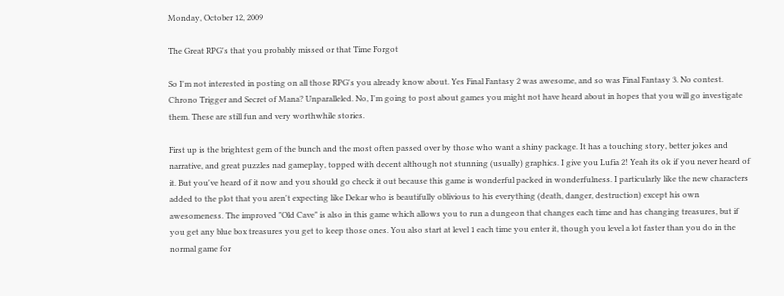Monday, October 12, 2009

The Great RPG's that you probably missed or that Time Forgot

So I'm not interested in posting on all those RPG's you already know about. Yes Final Fantasy 2 was awesome, and so was Final Fantasy 3. No contest. Chrono Trigger and Secret of Mana? Unparalleled. No, I'm going to post about games you might not have heard about in hopes that you will go investigate them. These are still fun and very worthwhile stories.

First up is the brightest gem of the bunch and the most often passed over by those who want a shiny package. It has a touching story, better jokes and narrative, and great puzzles nad gameplay, topped with decent although not stunning (usually) graphics. I give you Lufia 2! Yeah its ok if you never heard of it. But you've heard of it now and you should go check it out because this game is wonderful packed in wonderfulness. I particularly like the new characters added to the plot that you aren't expecting like Dekar who is beautifully oblivious to his everything (death, danger, destruction) except his own awesomeness. The improved "Old Cave" is also in this game which allows you to run a dungeon that changes each time and has changing treasures, but if you get any blue box treasures you get to keep those ones. You also start at level 1 each time you enter it, though you level a lot faster than you do in the normal game for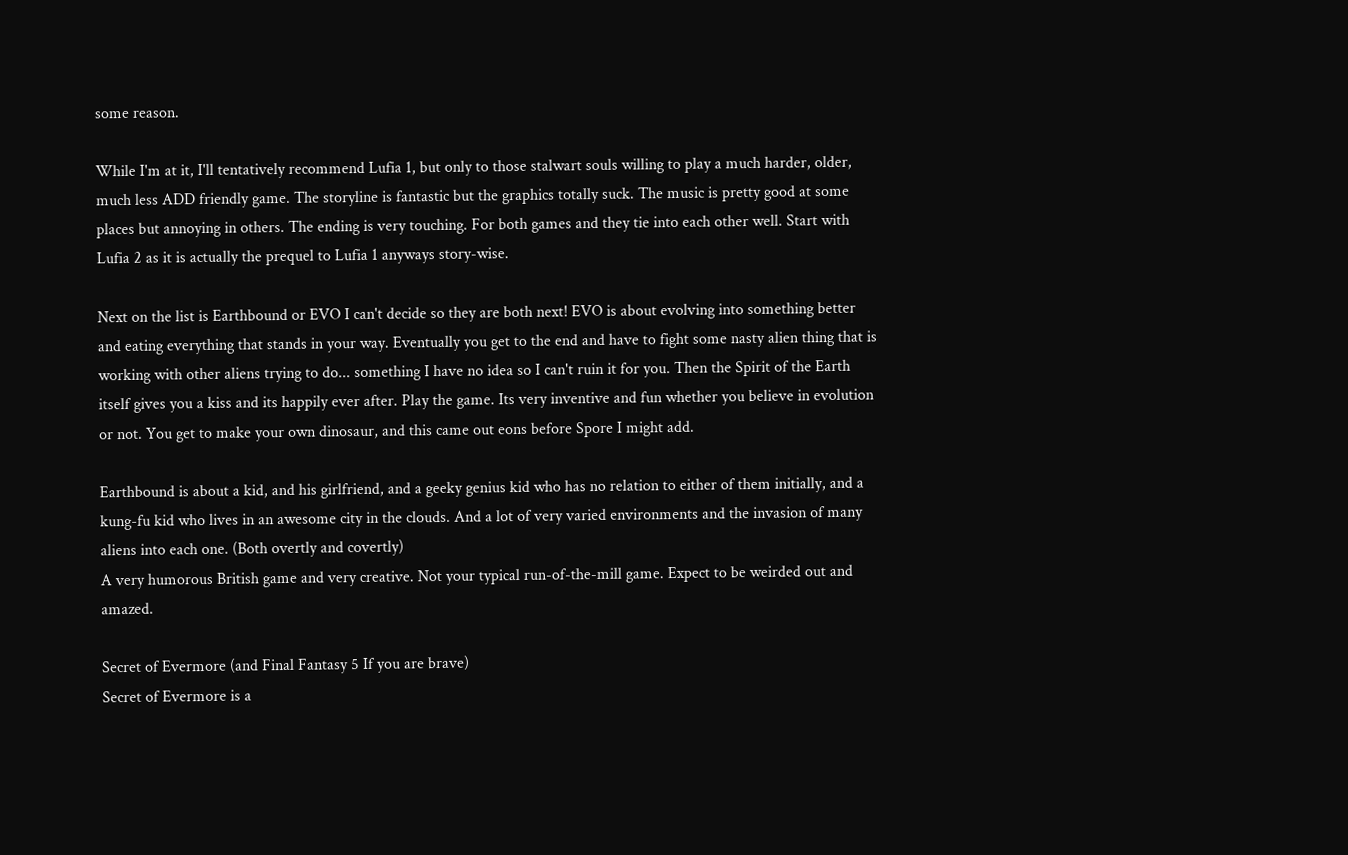some reason.

While I'm at it, I'll tentatively recommend Lufia 1, but only to those stalwart souls willing to play a much harder, older, much less ADD friendly game. The storyline is fantastic but the graphics totally suck. The music is pretty good at some places but annoying in others. The ending is very touching. For both games and they tie into each other well. Start with Lufia 2 as it is actually the prequel to Lufia 1 anyways story-wise.

Next on the list is Earthbound or EVO I can't decide so they are both next! EVO is about evolving into something better and eating everything that stands in your way. Eventually you get to the end and have to fight some nasty alien thing that is working with other aliens trying to do... something I have no idea so I can't ruin it for you. Then the Spirit of the Earth itself gives you a kiss and its happily ever after. Play the game. Its very inventive and fun whether you believe in evolution or not. You get to make your own dinosaur, and this came out eons before Spore I might add.

Earthbound is about a kid, and his girlfriend, and a geeky genius kid who has no relation to either of them initially, and a kung-fu kid who lives in an awesome city in the clouds. And a lot of very varied environments and the invasion of many aliens into each one. (Both overtly and covertly)
A very humorous British game and very creative. Not your typical run-of-the-mill game. Expect to be weirded out and amazed.

Secret of Evermore (and Final Fantasy 5 If you are brave)
Secret of Evermore is a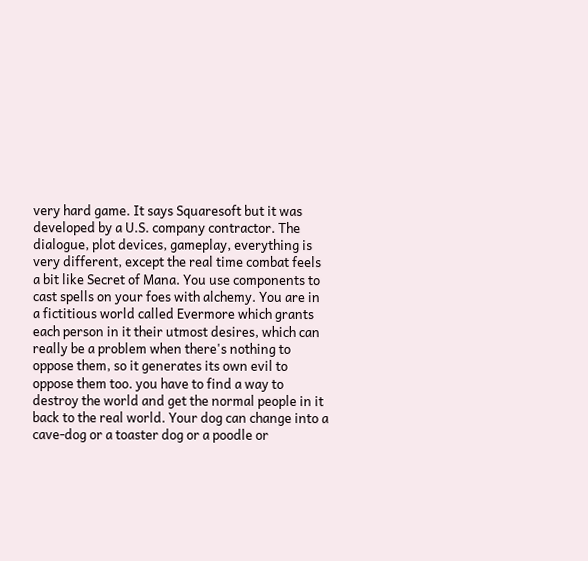very hard game. It says Squaresoft but it was developed by a U.S. company contractor. The dialogue, plot devices, gameplay, everything is very different, except the real time combat feels a bit like Secret of Mana. You use components to cast spells on your foes with alchemy. You are in a fictitious world called Evermore which grants each person in it their utmost desires, which can really be a problem when there's nothing to oppose them, so it generates its own evil to oppose them too. you have to find a way to destroy the world and get the normal people in it back to the real world. Your dog can change into a cave-dog or a toaster dog or a poodle or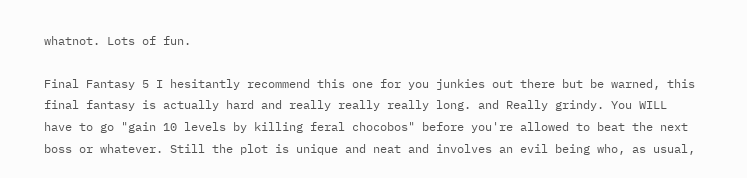whatnot. Lots of fun.

Final Fantasy 5 I hesitantly recommend this one for you junkies out there but be warned, this final fantasy is actually hard and really really really long. and Really grindy. You WILL have to go "gain 10 levels by killing feral chocobos" before you're allowed to beat the next boss or whatever. Still the plot is unique and neat and involves an evil being who, as usual,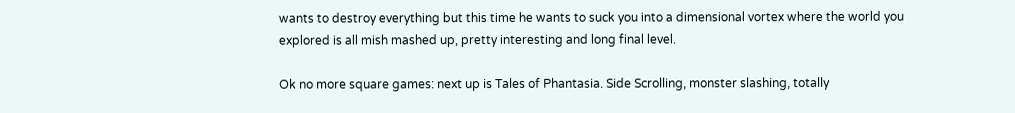wants to destroy everything but this time he wants to suck you into a dimensional vortex where the world you explored is all mish mashed up, pretty interesting and long final level.

Ok no more square games: next up is Tales of Phantasia. Side Scrolling, monster slashing, totally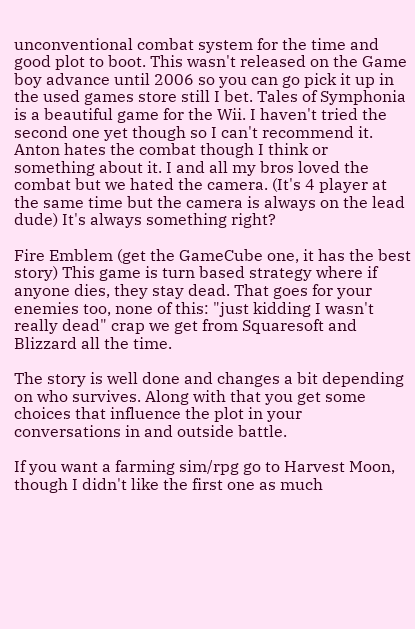unconventional combat system for the time and good plot to boot. This wasn't released on the Game boy advance until 2006 so you can go pick it up in the used games store still I bet. Tales of Symphonia is a beautiful game for the Wii. I haven't tried the second one yet though so I can't recommend it. Anton hates the combat though I think or something about it. I and all my bros loved the combat but we hated the camera. (It's 4 player at the same time but the camera is always on the lead dude) It's always something right?

Fire Emblem (get the GameCube one, it has the best story) This game is turn based strategy where if anyone dies, they stay dead. That goes for your enemies too, none of this: "just kidding I wasn't really dead" crap we get from Squaresoft and Blizzard all the time.

The story is well done and changes a bit depending on who survives. Along with that you get some choices that influence the plot in your conversations in and outside battle.

If you want a farming sim/rpg go to Harvest Moon, though I didn't like the first one as much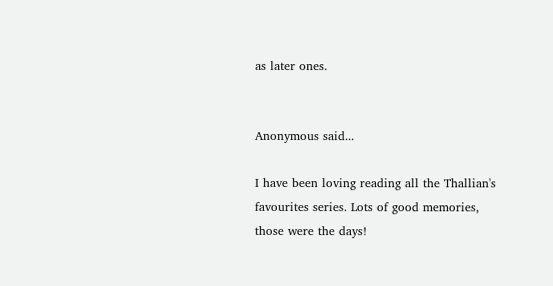as later ones.


Anonymous said...

I have been loving reading all the Thallian's favourites series. Lots of good memories, those were the days!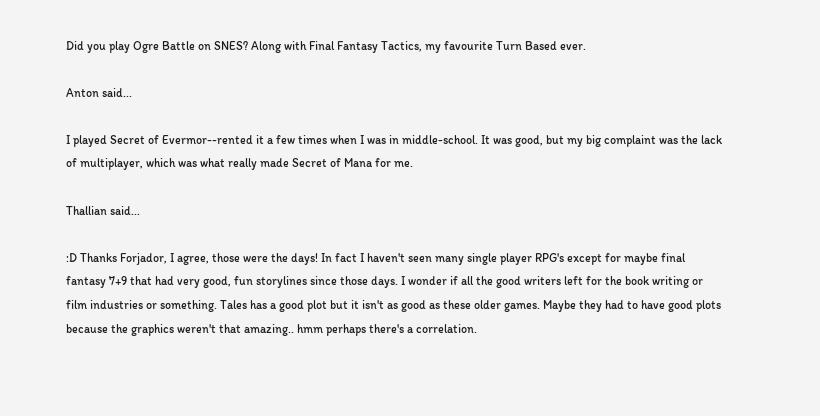Did you play Ogre Battle on SNES? Along with Final Fantasy Tactics, my favourite Turn Based ever.

Anton said...

I played Secret of Evermor--rented it a few times when I was in middle-school. It was good, but my big complaint was the lack of multiplayer, which was what really made Secret of Mana for me.

Thallian said...

:D Thanks Forjador, I agree, those were the days! In fact I haven't seen many single player RPG's except for maybe final fantasy 7+9 that had very good, fun storylines since those days. I wonder if all the good writers left for the book writing or film industries or something. Tales has a good plot but it isn't as good as these older games. Maybe they had to have good plots because the graphics weren't that amazing.. hmm perhaps there's a correlation.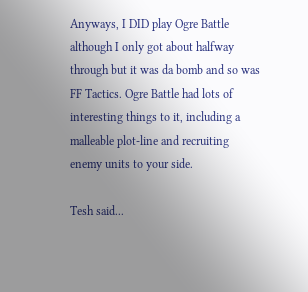Anyways, I DID play Ogre Battle although I only got about halfway through but it was da bomb and so was FF Tactics. Ogre Battle had lots of interesting things to it, including a malleable plot-line and recruiting enemy units to your side.

Tesh said...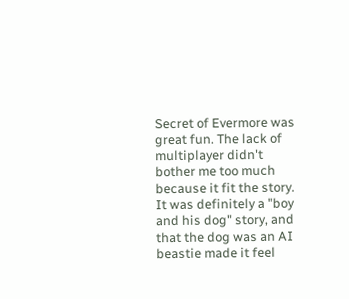Secret of Evermore was great fun. The lack of multiplayer didn't bother me too much because it fit the story. It was definitely a "boy and his dog" story, and that the dog was an AI beastie made it feel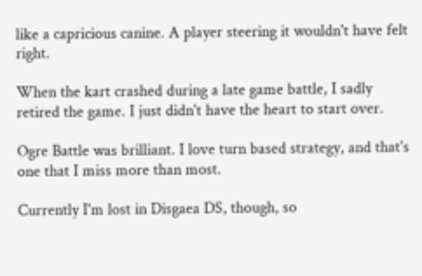like a capricious canine. A player steering it wouldn't have felt right.

When the kart crashed during a late game battle, I sadly retired the game. I just didn't have the heart to start over.

Ogre Battle was brilliant. I love turn based strategy, and that's one that I miss more than most.

Currently I'm lost in Disgaea DS, though, so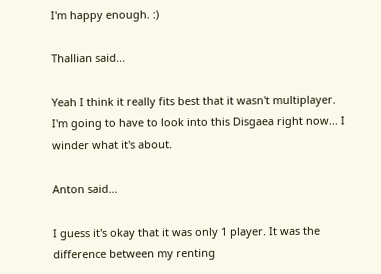I'm happy enough. :)

Thallian said...

Yeah I think it really fits best that it wasn't multiplayer. I'm going to have to look into this Disgaea right now... I winder what it's about.

Anton said...

I guess it's okay that it was only 1 player. It was the difference between my renting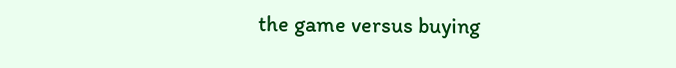the game versus buying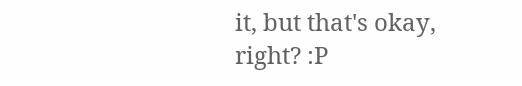it, but that's okay, right? :P